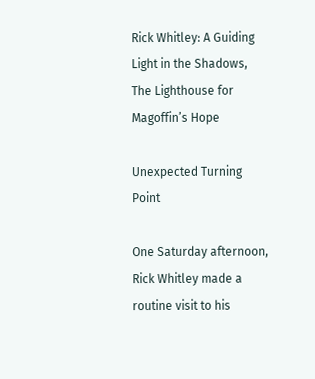Rick Whitley: A Guiding Light in the Shadows, The Lighthouse for Magoffin’s Hope

Unexpected Turning Point

One Saturday afternoon, Rick Whitley made a routine visit to his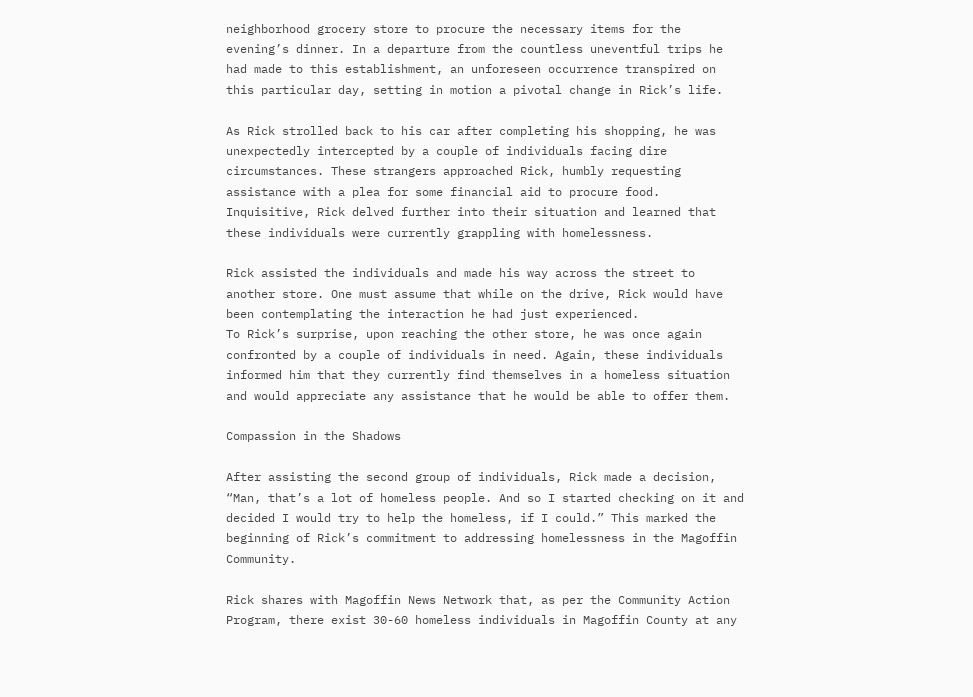neighborhood grocery store to procure the necessary items for the evening’s dinner. In a departure from the countless uneventful trips he had made to this establishment, an unforeseen occurrence transpired on this particular day, setting in motion a pivotal change in Rick’s life.

As Rick strolled back to his car after completing his shopping, he was unexpectedly intercepted by a couple of individuals facing dire circumstances. These strangers approached Rick, humbly requesting assistance with a plea for some financial aid to procure food. Inquisitive, Rick delved further into their situation and learned that these individuals were currently grappling with homelessness.

Rick assisted the individuals and made his way across the street to another store. One must assume that while on the drive, Rick would have been contemplating the interaction he had just experienced.
To Rick’s surprise, upon reaching the other store, he was once again confronted by a couple of individuals in need. Again, these individuals informed him that they currently find themselves in a homeless situation and would appreciate any assistance that he would be able to offer them.

Compassion in the Shadows

After assisting the second group of individuals, Rick made a decision, “Man, that’s a lot of homeless people. And so I started checking on it and decided I would try to help the homeless, if I could.” This marked the beginning of Rick’s commitment to addressing homelessness in the Magoffin Community.

Rick shares with Magoffin News Network that, as per the Community Action Program, there exist 30-60 homeless individuals in Magoffin County at any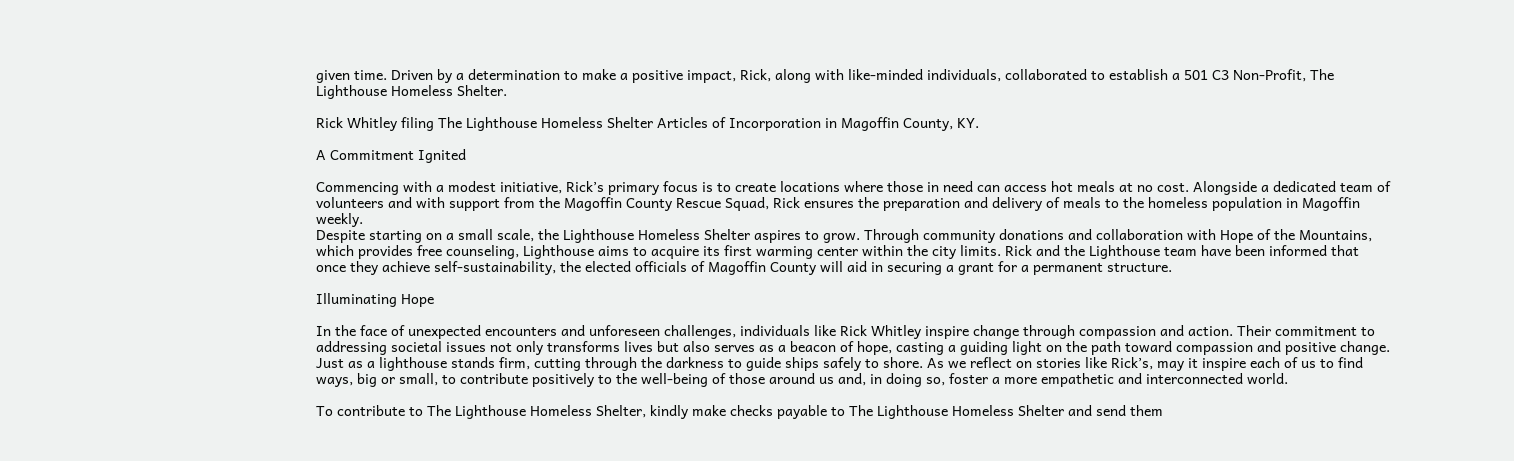given time. Driven by a determination to make a positive impact, Rick, along with like-minded individuals, collaborated to establish a 501 C3 Non-Profit, The Lighthouse Homeless Shelter.

Rick Whitley filing The Lighthouse Homeless Shelter Articles of Incorporation in Magoffin County, KY.

A Commitment Ignited

Commencing with a modest initiative, Rick’s primary focus is to create locations where those in need can access hot meals at no cost. Alongside a dedicated team of volunteers and with support from the Magoffin County Rescue Squad, Rick ensures the preparation and delivery of meals to the homeless population in Magoffin weekly.
Despite starting on a small scale, the Lighthouse Homeless Shelter aspires to grow. Through community donations and collaboration with Hope of the Mountains, which provides free counseling, Lighthouse aims to acquire its first warming center within the city limits. Rick and the Lighthouse team have been informed that once they achieve self-sustainability, the elected officials of Magoffin County will aid in securing a grant for a permanent structure.

Illuminating Hope

In the face of unexpected encounters and unforeseen challenges, individuals like Rick Whitley inspire change through compassion and action. Their commitment to addressing societal issues not only transforms lives but also serves as a beacon of hope, casting a guiding light on the path toward compassion and positive change. Just as a lighthouse stands firm, cutting through the darkness to guide ships safely to shore. As we reflect on stories like Rick’s, may it inspire each of us to find ways, big or small, to contribute positively to the well-being of those around us and, in doing so, foster a more empathetic and interconnected world.

To contribute to The Lighthouse Homeless Shelter, kindly make checks payable to The Lighthouse Homeless Shelter and send them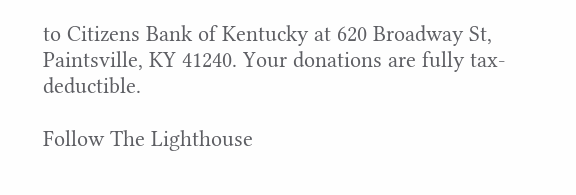to Citizens Bank of Kentucky at 620 Broadway St, Paintsville, KY 41240. Your donations are fully tax-deductible.

Follow The Lighthouse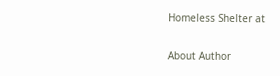Homeless Shelter at

About Author